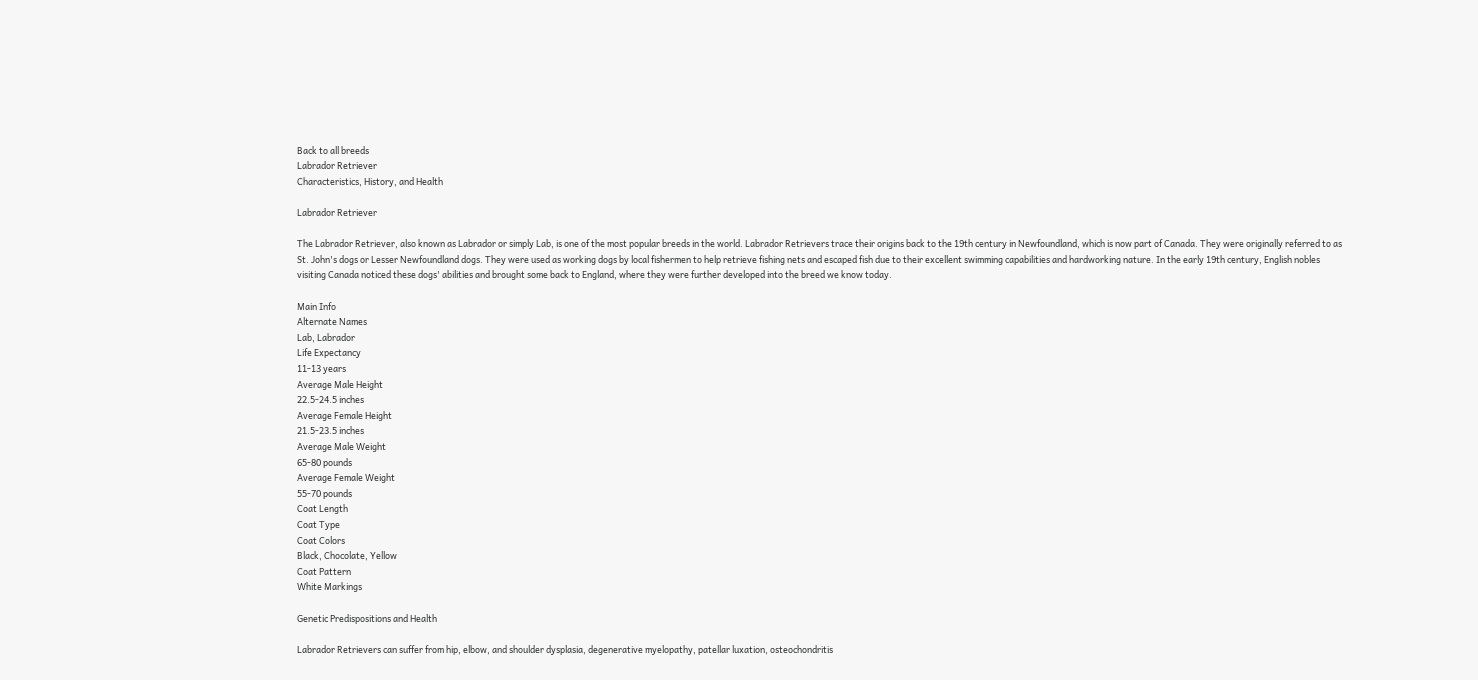Back to all breeds
Labrador Retriever
Characteristics, History, and Health

Labrador Retriever

The Labrador Retriever, also known as Labrador or simply Lab, is one of the most popular breeds in the world. Labrador Retrievers trace their origins back to the 19th century in Newfoundland, which is now part of Canada. They were originally referred to as St. John's dogs or Lesser Newfoundland dogs. They were used as working dogs by local fishermen to help retrieve fishing nets and escaped fish due to their excellent swimming capabilities and hardworking nature. In the early 19th century, English nobles visiting Canada noticed these dogs' abilities and brought some back to England, where they were further developed into the breed we know today.

Main Info
Alternate Names
Lab, Labrador
Life Expectancy
11-13 years
Average Male Height
22.5-24.5 inches
Average Female Height
21.5-23.5 inches
Average Male Weight
65-80 pounds
Average Female Weight
55-70 pounds
Coat Length
Coat Type
Coat Colors
Black, Chocolate, Yellow
Coat Pattern
White Markings

Genetic Predispositions and Health

Labrador Retrievers can suffer from hip, elbow, and shoulder dysplasia, degenerative myelopathy, patellar luxation, osteochondritis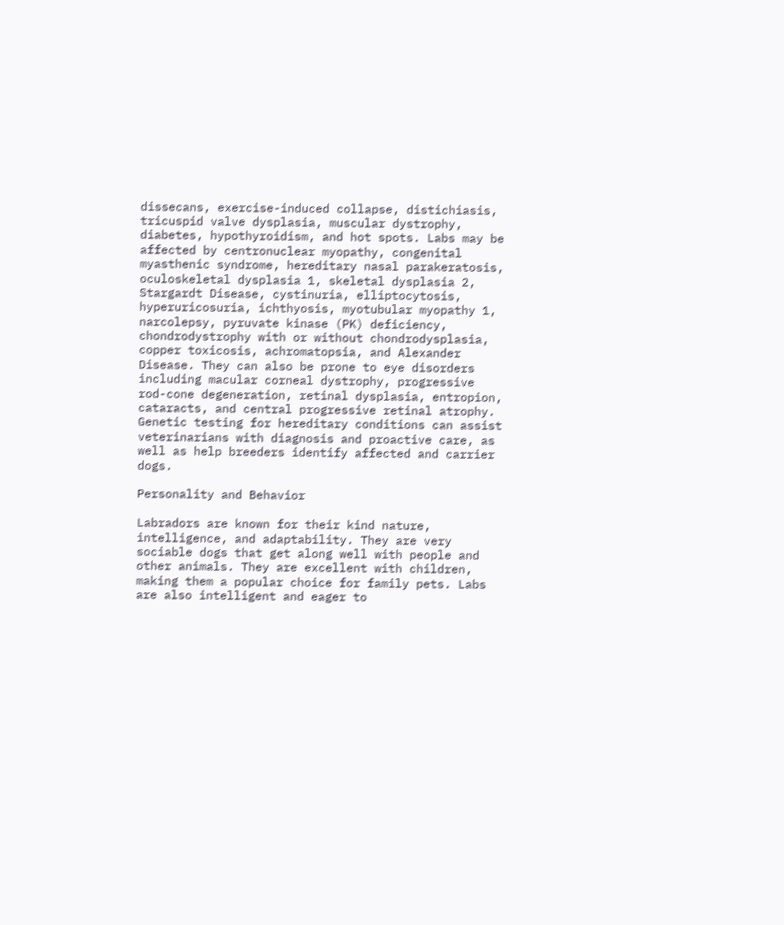dissecans, exercise-induced collapse, distichiasis, tricuspid valve dysplasia, muscular dystrophy, diabetes, hypothyroidism, and hot spots. Labs may be affected by centronuclear myopathy, congenital myasthenic syndrome, hereditary nasal parakeratosis, oculoskeletal dysplasia 1, skeletal dysplasia 2, Stargardt Disease, cystinuria, elliptocytosis, hyperuricosuria, ichthyosis, myotubular myopathy 1, narcolepsy, pyruvate kinase (PK) deficiency, chondrodystrophy with or without chondrodysplasia, copper toxicosis, achromatopsia, and Alexander Disease. They can also be prone to eye disorders including macular corneal dystrophy, progressive rod-cone degeneration, retinal dysplasia, entropion, cataracts, and central progressive retinal atrophy. Genetic testing for hereditary conditions can assist veterinarians with diagnosis and proactive care, as well as help breeders identify affected and carrier dogs.

Personality and Behavior

Labradors are known for their kind nature, intelligence, and adaptability. They are very sociable dogs that get along well with people and other animals. They are excellent with children, making them a popular choice for family pets. Labs are also intelligent and eager to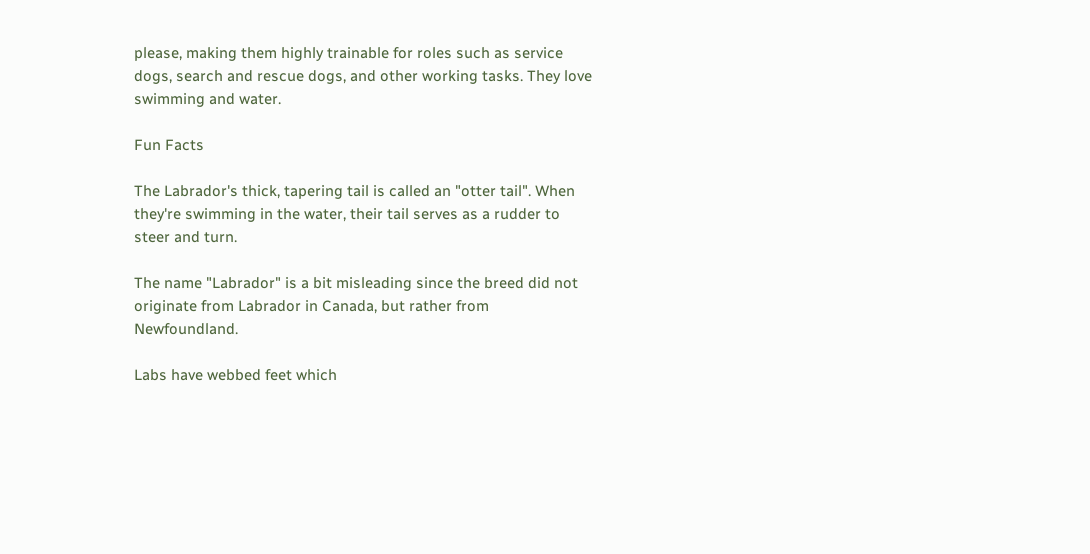please, making them highly trainable for roles such as service dogs, search and rescue dogs, and other working tasks. They love swimming and water.

Fun Facts

The Labrador's thick, tapering tail is called an "otter tail". When they're swimming in the water, their tail serves as a rudder to steer and turn.

The name "Labrador" is a bit misleading since the breed did not originate from Labrador in Canada, but rather from Newfoundland.

Labs have webbed feet which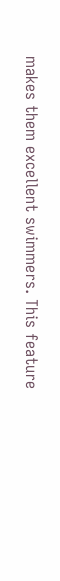makes them excellent swimmers. This feature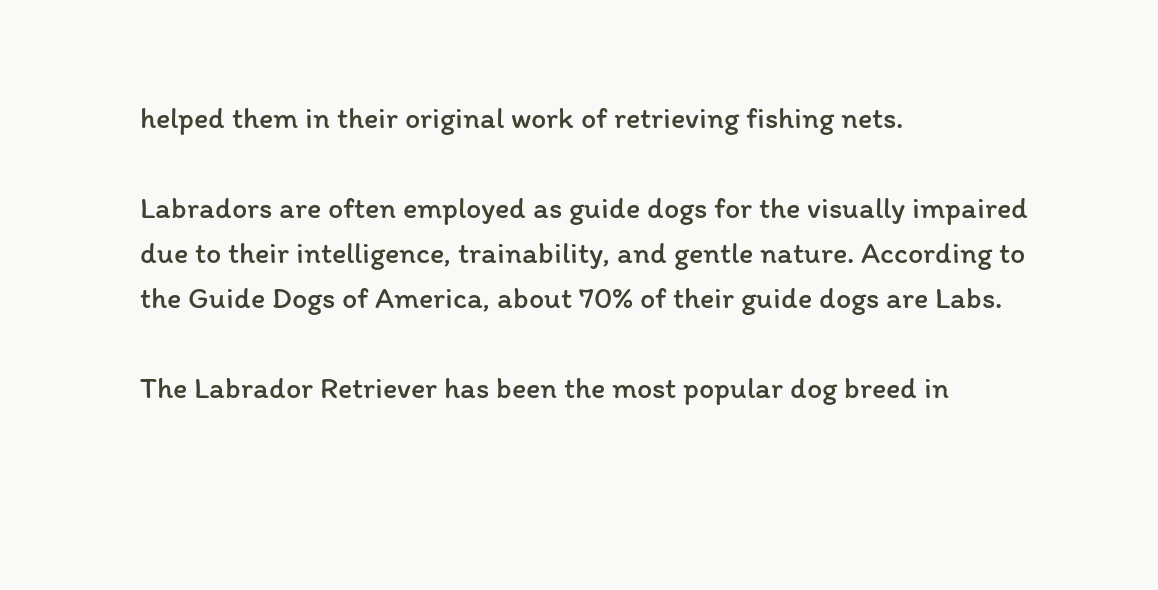helped them in their original work of retrieving fishing nets.

Labradors are often employed as guide dogs for the visually impaired due to their intelligence, trainability, and gentle nature. According to the Guide Dogs of America, about 70% of their guide dogs are Labs.

The Labrador Retriever has been the most popular dog breed in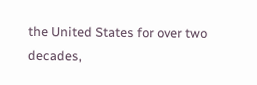the United States for over two decades,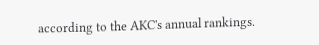according to the AKC's annual rankings.